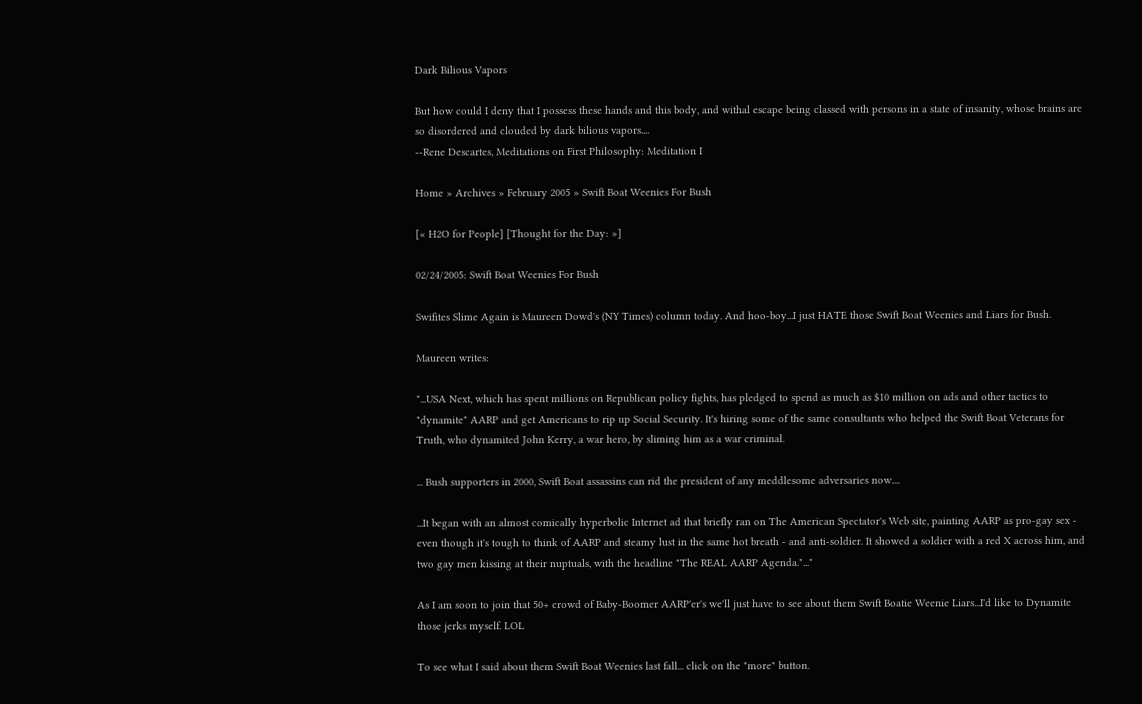Dark Bilious Vapors

But how could I deny that I possess these hands and this body, and withal escape being classed with persons in a state of insanity, whose brains are so disordered and clouded by dark bilious vapors....
--Rene Descartes, Meditations on First Philosophy: Meditation I

Home » Archives » February 2005 » Swift Boat Weenies For Bush

[« H2O for People] [Thought for the Day: »]

02/24/2005: Swift Boat Weenies For Bush

Swifites Slime Again is Maureen Dowd's (NY Times) column today. And hoo-boy...I just HATE those Swift Boat Weenies and Liars for Bush.

Maureen writes:

"...USA Next, which has spent millions on Republican policy fights, has pledged to spend as much as $10 million on ads and other tactics to "dynamite" AARP and get Americans to rip up Social Security. It's hiring some of the same consultants who helped the Swift Boat Veterans for Truth, who dynamited John Kerry, a war hero, by sliming him as a war criminal.

... Bush supporters in 2000, Swift Boat assassins can rid the president of any meddlesome adversaries now....

...It began with an almost comically hyperbolic Internet ad that briefly ran on The American Spectator's Web site, painting AARP as pro-gay sex - even though it's tough to think of AARP and steamy lust in the same hot breath - and anti-soldier. It showed a soldier with a red X across him, and two gay men kissing at their nuptuals, with the headline "The REAL AARP Agenda."..."

As I am soon to join that 50+ crowd of Baby-Boomer AARP'er's we'll just have to see about them Swift Boatie Weenie Liars...I'd like to Dynamite those jerks myself. LOL

To see what I said about them Swift Boat Weenies last fall... click on the "more" button.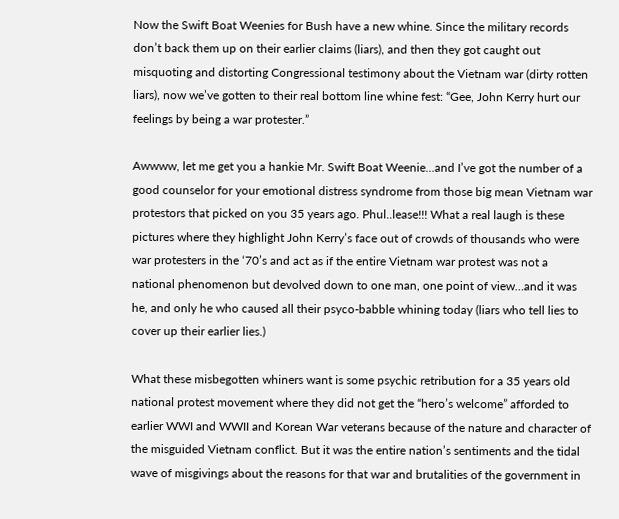Now the Swift Boat Weenies for Bush have a new whine. Since the military records don’t back them up on their earlier claims (liars), and then they got caught out misquoting and distorting Congressional testimony about the Vietnam war (dirty rotten liars), now we’ve gotten to their real bottom line whine fest: “Gee, John Kerry hurt our feelings by being a war protester.”

Awwww, let me get you a hankie Mr. Swift Boat Weenie...and I’ve got the number of a good counselor for your emotional distress syndrome from those big mean Vietnam war protestors that picked on you 35 years ago. Phul..lease!!! What a real laugh is these pictures where they highlight John Kerry’s face out of crowds of thousands who were war protesters in the ‘70’s and act as if the entire Vietnam war protest was not a national phenomenon but devolved down to one man, one point of view…and it was he, and only he who caused all their psyco-babble whining today (liars who tell lies to cover up their earlier lies.)

What these misbegotten whiners want is some psychic retribution for a 35 years old national protest movement where they did not get the “hero’s welcome” afforded to earlier WWI and WWII and Korean War veterans because of the nature and character of the misguided Vietnam conflict. But it was the entire nation’s sentiments and the tidal wave of misgivings about the reasons for that war and brutalities of the government in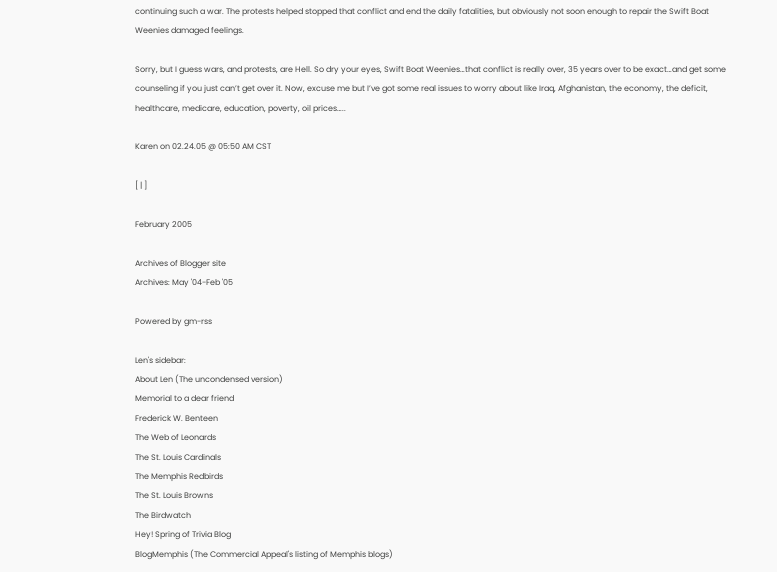continuing such a war. The protests helped stopped that conflict and end the daily fatalities, but obviously not soon enough to repair the Swift Boat Weenies damaged feelings.

Sorry, but I guess wars, and protests, are Hell. So dry your eyes, Swift Boat Weenies…that conflict is really over, 35 years over to be exact…and get some counseling if you just can’t get over it. Now, excuse me but I’ve got some real issues to worry about like Iraq, Afghanistan, the economy, the deficit, healthcare, medicare, education, poverty, oil prices…..

Karen on 02.24.05 @ 05:50 AM CST

[ | ]

February 2005

Archives of Blogger site
Archives: May '04-Feb '05

Powered by gm-rss

Len's sidebar:
About Len (The uncondensed version)
Memorial to a dear friend
Frederick W. Benteen
The Web of Leonards
The St. Louis Cardinals
The Memphis Redbirds
The St. Louis Browns
The Birdwatch
Hey! Spring of Trivia Blog
BlogMemphis (The Commercial Appeal's listing of Memphis blogs)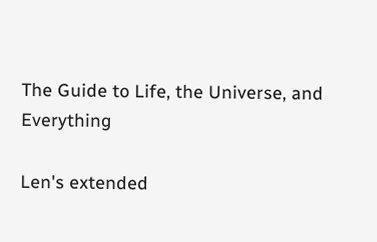The Guide to Life, the Universe, and Everything

Len's extended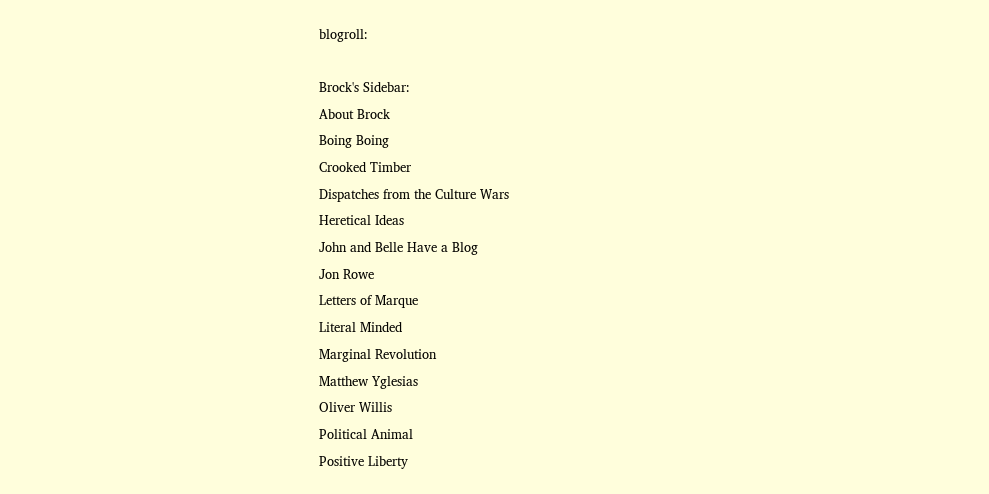blogroll:

Brock's Sidebar:
About Brock
Boing Boing
Crooked Timber
Dispatches from the Culture Wars
Heretical Ideas
John and Belle Have a Blog
Jon Rowe
Letters of Marque
Literal Minded
Marginal Revolution
Matthew Yglesias
Oliver Willis
Political Animal
Positive Liberty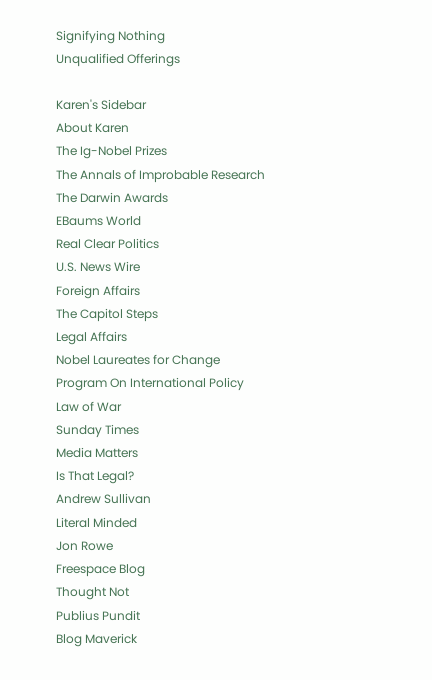Signifying Nothing
Unqualified Offerings

Karen's Sidebar
About Karen
The Ig-Nobel Prizes
The Annals of Improbable Research
The Darwin Awards
EBaums World
Real Clear Politics
U.S. News Wire
Foreign Affairs
The Capitol Steps
Legal Affairs
Nobel Laureates for Change
Program On International Policy
Law of War
Sunday Times
Media Matters
Is That Legal?
Andrew Sullivan
Literal Minded
Jon Rowe
Freespace Blog
Thought Not
Publius Pundit
Blog Maverick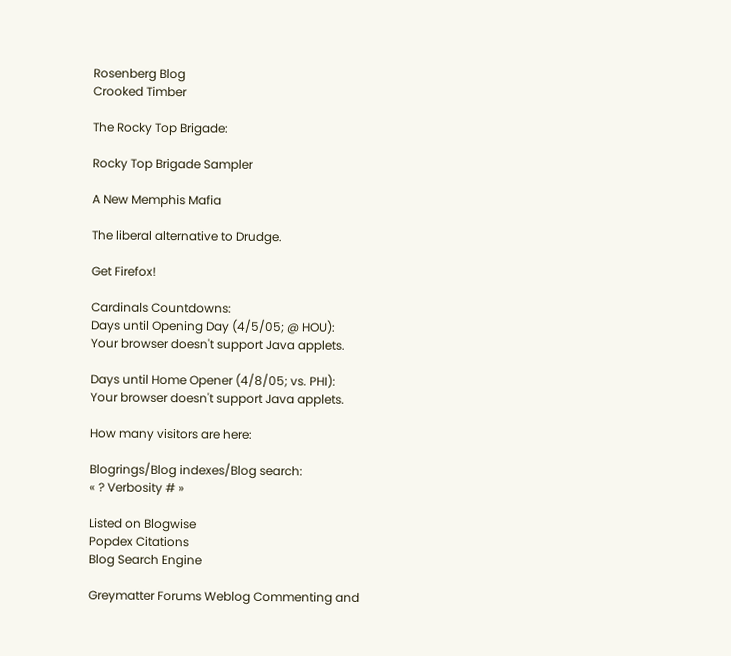Rosenberg Blog
Crooked Timber

The Rocky Top Brigade:

Rocky Top Brigade Sampler

A New Memphis Mafia

The liberal alternative to Drudge.

Get Firefox!

Cardinals Countdowns:
Days until Opening Day (4/5/05; @ HOU):
Your browser doesn't support Java applets.

Days until Home Opener (4/8/05; vs. PHI):
Your browser doesn't support Java applets.

How many visitors are here:

Blogrings/Blog indexes/Blog search:
« ? Verbosity # »

Listed on Blogwise
Popdex Citations
Blog Search Engine

Greymatter Forums Weblog Commenting and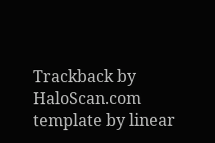Trackback by HaloScan.com
template by linear